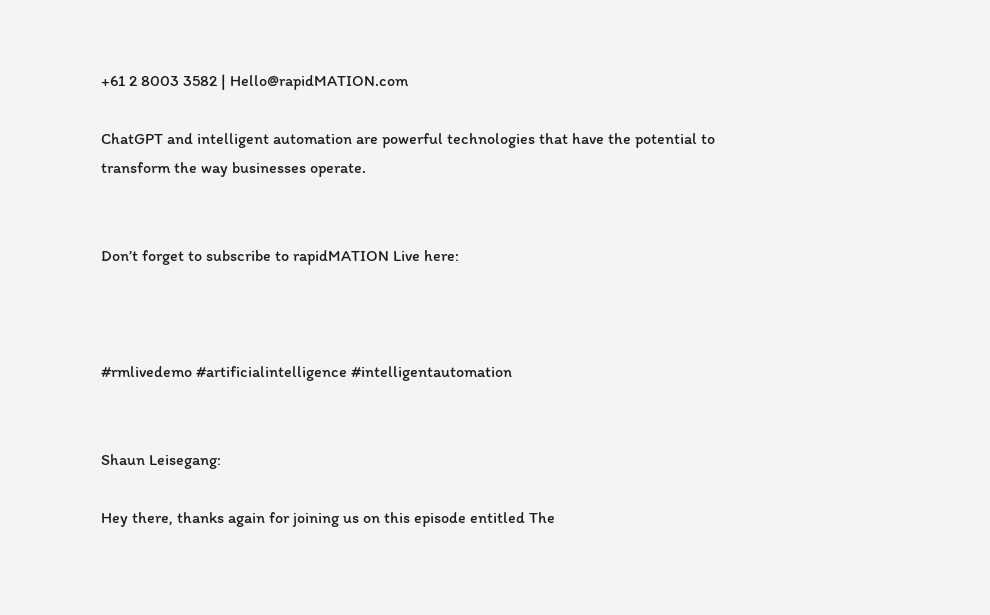+61 2 8003 3582 | Hello@rapidMATION.com

ChatGPT and intelligent automation are powerful technologies that have the potential to transform the way businesses operate.


Don’t forget to subscribe to rapidMATION Live here:



#rmlivedemo #artificialintelligence #intelligentautomation


Shaun Leisegang:

Hey there, thanks again for joining us on this episode entitled The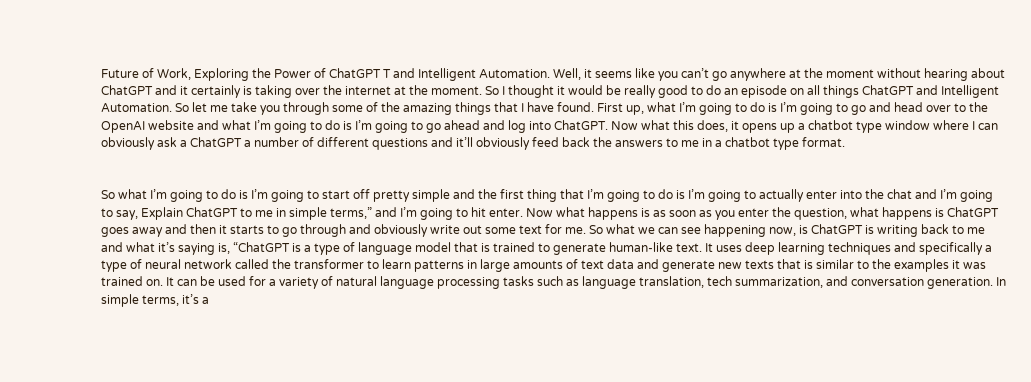Future of Work, Exploring the Power of ChatGPT T and Intelligent Automation. Well, it seems like you can’t go anywhere at the moment without hearing about ChatGPT and it certainly is taking over the internet at the moment. So I thought it would be really good to do an episode on all things ChatGPT and Intelligent Automation. So let me take you through some of the amazing things that I have found. First up, what I’m going to do is I’m going to go and head over to the OpenAI website and what I’m going to do is I’m going to go ahead and log into ChatGPT. Now what this does, it opens up a chatbot type window where I can obviously ask a ChatGPT a number of different questions and it’ll obviously feed back the answers to me in a chatbot type format.


So what I’m going to do is I’m going to start off pretty simple and the first thing that I’m going to do is I’m going to actually enter into the chat and I’m going to say, Explain ChatGPT to me in simple terms,” and I’m going to hit enter. Now what happens is as soon as you enter the question, what happens is ChatGPT goes away and then it starts to go through and obviously write out some text for me. So what we can see happening now, is ChatGPT is writing back to me and what it’s saying is, “ChatGPT is a type of language model that is trained to generate human-like text. It uses deep learning techniques and specifically a type of neural network called the transformer to learn patterns in large amounts of text data and generate new texts that is similar to the examples it was trained on. It can be used for a variety of natural language processing tasks such as language translation, tech summarization, and conversation generation. In simple terms, it’s a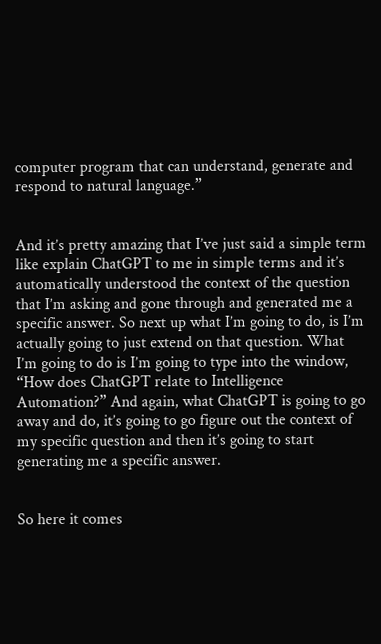computer program that can understand, generate and respond to natural language.”


And it’s pretty amazing that I’ve just said a simple term like explain ChatGPT to me in simple terms and it’s automatically understood the context of the question that I’m asking and gone through and generated me a specific answer. So next up what I’m going to do, is I’m actually going to just extend on that question. What I’m going to do is I’m going to type into the window, “How does ChatGPT relate to Intelligence Automation?” And again, what ChatGPT is going to go away and do, it’s going to go figure out the context of my specific question and then it’s going to start generating me a specific answer.


So here it comes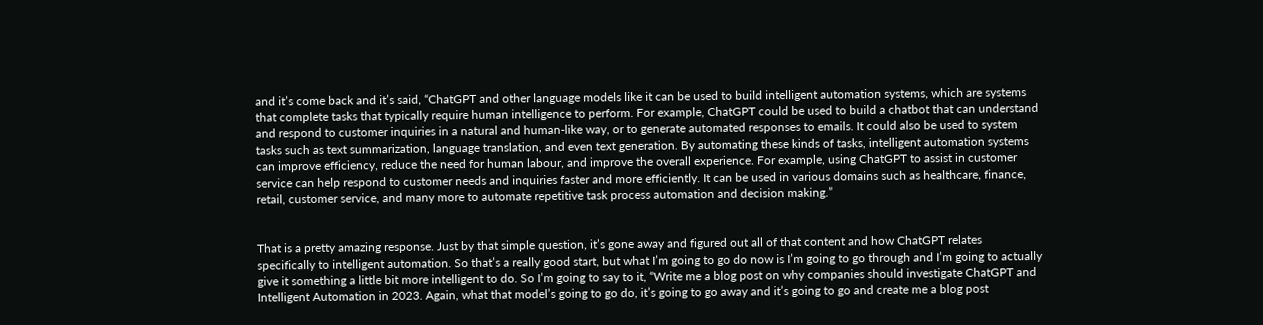and it’s come back and it’s said, “ChatGPT and other language models like it can be used to build intelligent automation systems, which are systems that complete tasks that typically require human intelligence to perform. For example, ChatGPT could be used to build a chatbot that can understand and respond to customer inquiries in a natural and human-like way, or to generate automated responses to emails. It could also be used to system tasks such as text summarization, language translation, and even text generation. By automating these kinds of tasks, intelligent automation systems can improve efficiency, reduce the need for human labour, and improve the overall experience. For example, using ChatGPT to assist in customer service can help respond to customer needs and inquiries faster and more efficiently. It can be used in various domains such as healthcare, finance, retail, customer service, and many more to automate repetitive task process automation and decision making.”


That is a pretty amazing response. Just by that simple question, it’s gone away and figured out all of that content and how ChatGPT relates specifically to intelligent automation. So that’s a really good start, but what I’m going to go do now is I’m going to go through and I’m going to actually give it something a little bit more intelligent to do. So I’m going to say to it, “Write me a blog post on why companies should investigate ChatGPT and Intelligent Automation in 2023. Again, what that model’s going to go do, it’s going to go away and it’s going to go and create me a blog post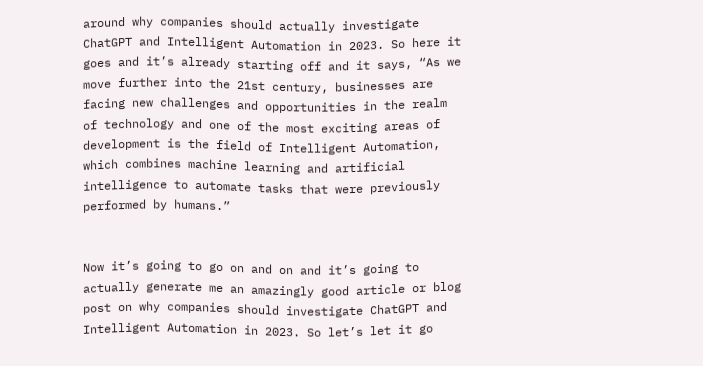around why companies should actually investigate ChatGPT and Intelligent Automation in 2023. So here it goes and it’s already starting off and it says, “As we move further into the 21st century, businesses are facing new challenges and opportunities in the realm of technology and one of the most exciting areas of development is the field of Intelligent Automation, which combines machine learning and artificial intelligence to automate tasks that were previously performed by humans.”


Now it’s going to go on and on and it’s going to actually generate me an amazingly good article or blog post on why companies should investigate ChatGPT and Intelligent Automation in 2023. So let’s let it go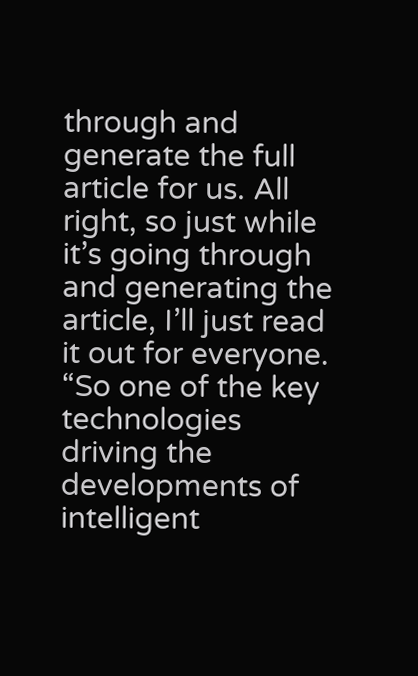through and generate the full article for us. All right, so just while it’s going through and generating the article, I’ll just read it out for everyone. “So one of the key technologies driving the developments of intelligent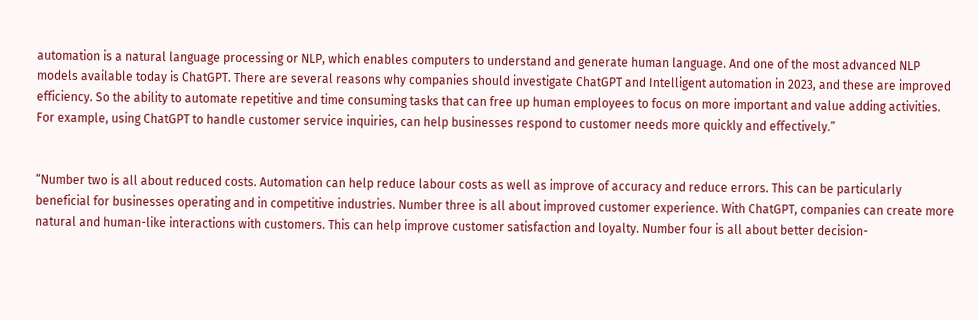automation is a natural language processing or NLP, which enables computers to understand and generate human language. And one of the most advanced NLP models available today is ChatGPT. There are several reasons why companies should investigate ChatGPT and Intelligent automation in 2023, and these are improved efficiency. So the ability to automate repetitive and time consuming tasks that can free up human employees to focus on more important and value adding activities. For example, using ChatGPT to handle customer service inquiries, can help businesses respond to customer needs more quickly and effectively.”


“Number two is all about reduced costs. Automation can help reduce labour costs as well as improve of accuracy and reduce errors. This can be particularly beneficial for businesses operating and in competitive industries. Number three is all about improved customer experience. With ChatGPT, companies can create more natural and human-like interactions with customers. This can help improve customer satisfaction and loyalty. Number four is all about better decision-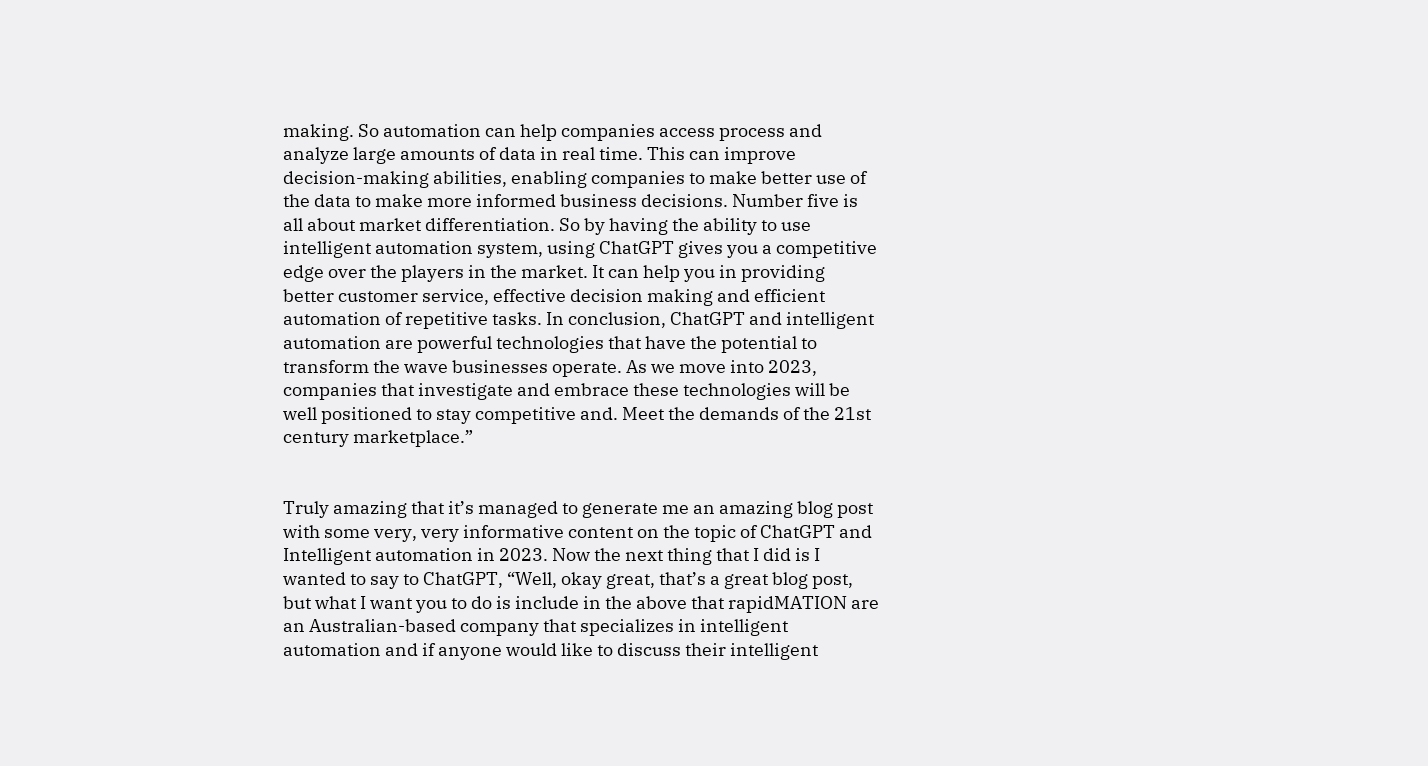making. So automation can help companies access process and analyze large amounts of data in real time. This can improve decision-making abilities, enabling companies to make better use of the data to make more informed business decisions. Number five is all about market differentiation. So by having the ability to use intelligent automation system, using ChatGPT gives you a competitive edge over the players in the market. It can help you in providing better customer service, effective decision making and efficient automation of repetitive tasks. In conclusion, ChatGPT and intelligent automation are powerful technologies that have the potential to transform the wave businesses operate. As we move into 2023, companies that investigate and embrace these technologies will be well positioned to stay competitive and. Meet the demands of the 21st century marketplace.”


Truly amazing that it’s managed to generate me an amazing blog post with some very, very informative content on the topic of ChatGPT and Intelligent automation in 2023. Now the next thing that I did is I wanted to say to ChatGPT, “Well, okay great, that’s a great blog post, but what I want you to do is include in the above that rapidMATION are an Australian-based company that specializes in intelligent automation and if anyone would like to discuss their intelligent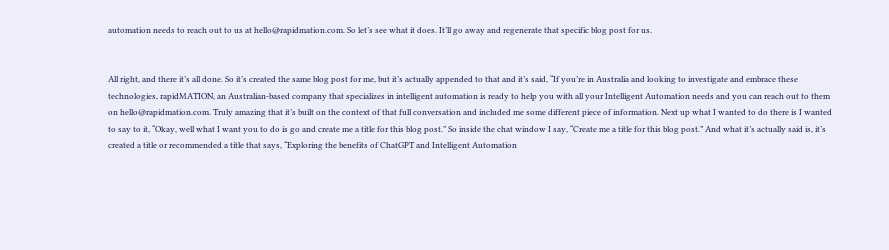automation needs to reach out to us at hello@rapidmation.com. So let’s see what it does. It’ll go away and regenerate that specific blog post for us.


All right, and there it’s all done. So it’s created the same blog post for me, but it’s actually appended to that and it’s said, “If you’re in Australia and looking to investigate and embrace these technologies, rapidMATION, an Australian-based company that specializes in intelligent automation is ready to help you with all your Intelligent Automation needs and you can reach out to them on hello@rapidmation.com. Truly amazing that it’s built on the context of that full conversation and included me some different piece of information. Next up what I wanted to do there is I wanted to say to it, “Okay, well what I want you to do is go and create me a title for this blog post.” So inside the chat window I say, “Create me a title for this blog post.” And what it’s actually said is, it’s created a title or recommended a title that says, “Exploring the benefits of ChatGPT and Intelligent Automation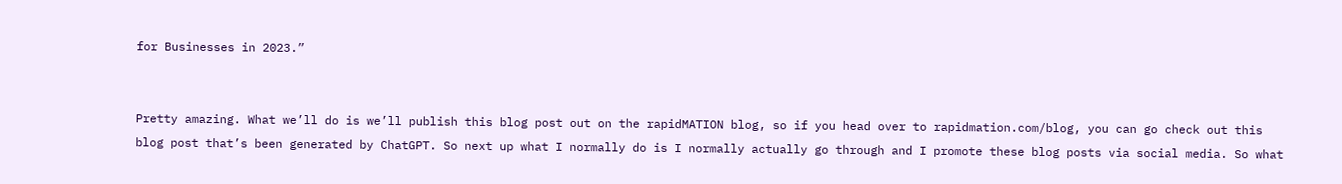for Businesses in 2023.”


Pretty amazing. What we’ll do is we’ll publish this blog post out on the rapidMATION blog, so if you head over to rapidmation.com/blog, you can go check out this blog post that’s been generated by ChatGPT. So next up what I normally do is I normally actually go through and I promote these blog posts via social media. So what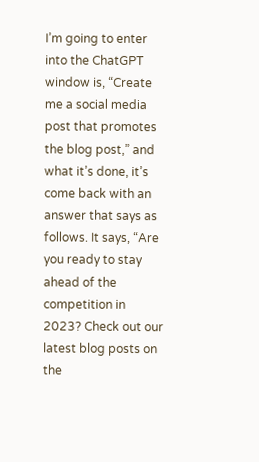I’m going to enter into the ChatGPT window is, “Create me a social media post that promotes the blog post,” and what it’s done, it’s come back with an answer that says as follows. It says, “Are you ready to stay ahead of the competition in 2023? Check out our latest blog posts on the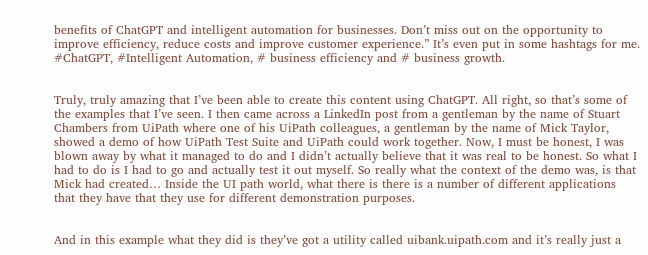benefits of ChatGPT and intelligent automation for businesses. Don’t miss out on the opportunity to improve efficiency, reduce costs and improve customer experience.” It’s even put in some hashtags for me. #ChatGPT, #Intelligent Automation, # business efficiency and # business growth.


Truly, truly amazing that I’ve been able to create this content using ChatGPT. All right, so that’s some of the examples that I’ve seen. I then came across a LinkedIn post from a gentleman by the name of Stuart Chambers from UiPath where one of his UiPath colleagues, a gentleman by the name of Mick Taylor, showed a demo of how UiPath Test Suite and UiPath could work together. Now, I must be honest, I was blown away by what it managed to do and I didn’t actually believe that it was real to be honest. So what I had to do is I had to go and actually test it out myself. So really what the context of the demo was, is that Mick had created… Inside the UI path world, what there is there is a number of different applications that they have that they use for different demonstration purposes.


And in this example what they did is they’ve got a utility called uibank.uipath.com and it’s really just a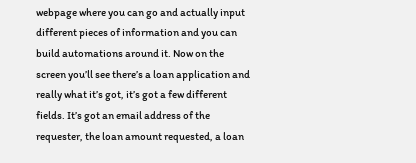webpage where you can go and actually input different pieces of information and you can build automations around it. Now on the screen you’ll see there’s a loan application and really what it’s got, it’s got a few different fields. It’s got an email address of the requester, the loan amount requested, a loan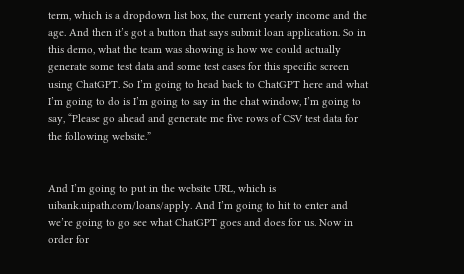term, which is a dropdown list box, the current yearly income and the age. And then it’s got a button that says submit loan application. So in this demo, what the team was showing is how we could actually generate some test data and some test cases for this specific screen using ChatGPT. So I’m going to head back to ChatGPT here and what I’m going to do is I’m going to say in the chat window, I’m going to say, “Please go ahead and generate me five rows of CSV test data for the following website.”


And I’m going to put in the website URL, which is uibank.uipath.com/loans/apply. And I’m going to hit to enter and we’re going to go see what ChatGPT goes and does for us. Now in order for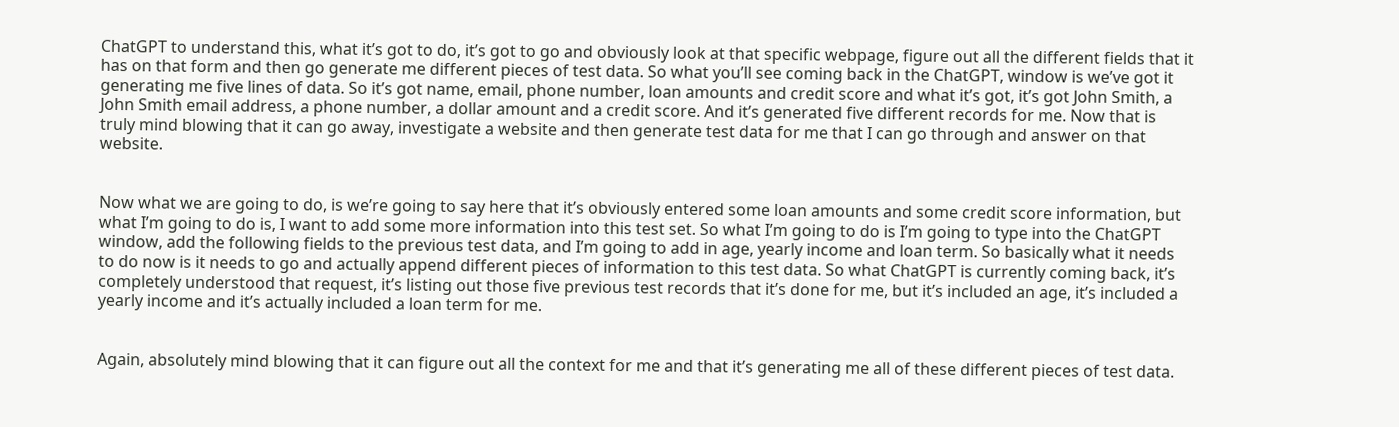ChatGPT to understand this, what it’s got to do, it’s got to go and obviously look at that specific webpage, figure out all the different fields that it has on that form and then go generate me different pieces of test data. So what you’ll see coming back in the ChatGPT, window is we’ve got it generating me five lines of data. So it’s got name, email, phone number, loan amounts and credit score and what it’s got, it’s got John Smith, a John Smith email address, a phone number, a dollar amount and a credit score. And it’s generated five different records for me. Now that is truly mind blowing that it can go away, investigate a website and then generate test data for me that I can go through and answer on that website.


Now what we are going to do, is we’re going to say here that it’s obviously entered some loan amounts and some credit score information, but what I’m going to do is, I want to add some more information into this test set. So what I’m going to do is I’m going to type into the ChatGPT window, add the following fields to the previous test data, and I’m going to add in age, yearly income and loan term. So basically what it needs to do now is it needs to go and actually append different pieces of information to this test data. So what ChatGPT is currently coming back, it’s completely understood that request, it’s listing out those five previous test records that it’s done for me, but it’s included an age, it’s included a yearly income and it’s actually included a loan term for me.


Again, absolutely mind blowing that it can figure out all the context for me and that it’s generating me all of these different pieces of test data.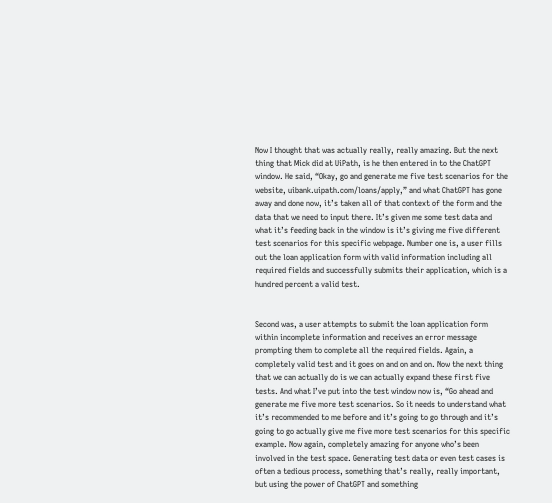Now I thought that was actually really, really amazing. But the next thing that Mick did at UiPath, is he then entered in to the ChatGPT window. He said, “Okay, go and generate me five test scenarios for the website, uibank.uipath.com/loans/apply,” and what ChatGPT has gone away and done now, it’s taken all of that context of the form and the data that we need to input there. It’s given me some test data and what it’s feeding back in the window is it’s giving me five different test scenarios for this specific webpage. Number one is, a user fills out the loan application form with valid information including all required fields and successfully submits their application, which is a hundred percent a valid test.


Second was, a user attempts to submit the loan application form within incomplete information and receives an error message prompting them to complete all the required fields. Again, a completely valid test and it goes on and on and on. Now the next thing that we can actually do is we can actually expand these first five tests. And what I’ve put into the test window now is, “Go ahead and generate me five more test scenarios. So it needs to understand what it’s recommended to me before and it’s going to go through and it’s going to go actually give me five more test scenarios for this specific example. Now again, completely amazing for anyone who’s been involved in the test space. Generating test data or even test cases is often a tedious process, something that’s really, really important, but using the power of ChatGPT and something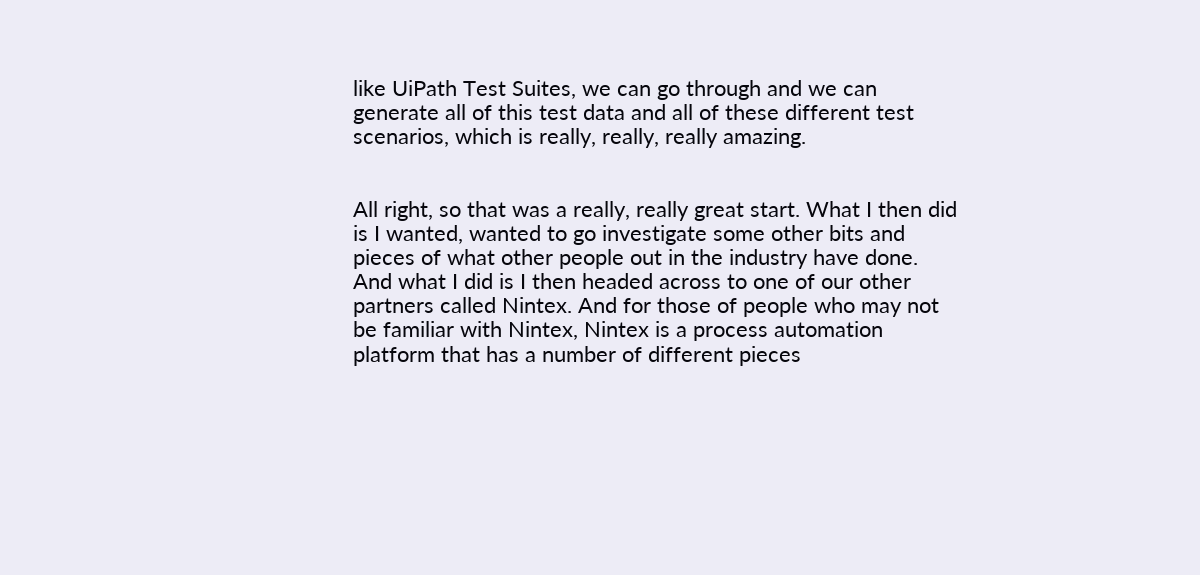like UiPath Test Suites, we can go through and we can generate all of this test data and all of these different test scenarios, which is really, really, really amazing.


All right, so that was a really, really great start. What I then did is I wanted, wanted to go investigate some other bits and pieces of what other people out in the industry have done. And what I did is I then headed across to one of our other partners called Nintex. And for those of people who may not be familiar with Nintex, Nintex is a process automation platform that has a number of different pieces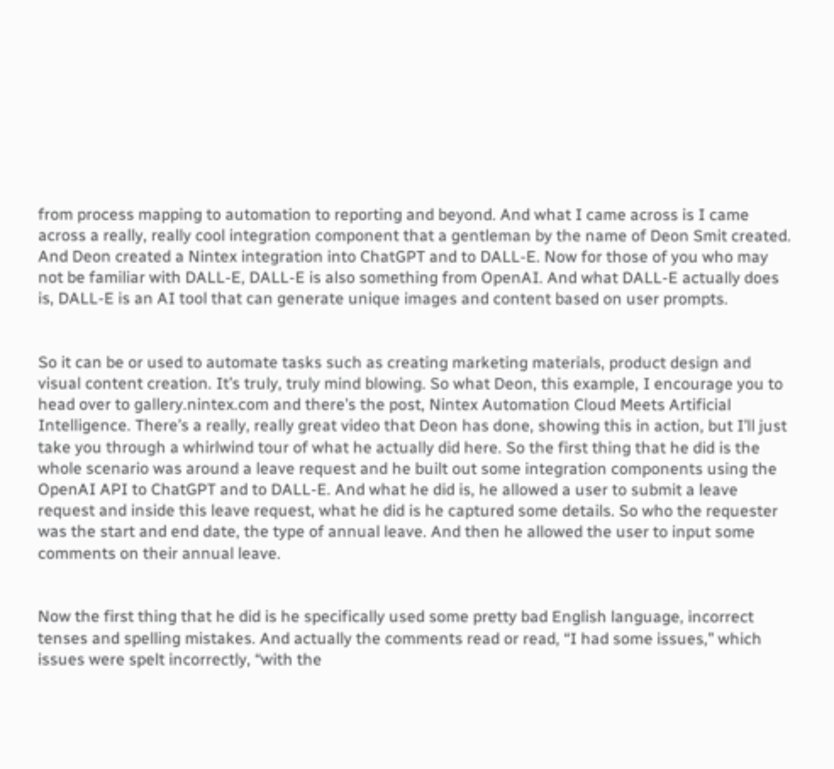from process mapping to automation to reporting and beyond. And what I came across is I came across a really, really cool integration component that a gentleman by the name of Deon Smit created. And Deon created a Nintex integration into ChatGPT and to DALL-E. Now for those of you who may not be familiar with DALL-E, DALL-E is also something from OpenAI. And what DALL-E actually does is, DALL-E is an AI tool that can generate unique images and content based on user prompts.


So it can be or used to automate tasks such as creating marketing materials, product design and visual content creation. It’s truly, truly mind blowing. So what Deon, this example, I encourage you to head over to gallery.nintex.com and there’s the post, Nintex Automation Cloud Meets Artificial Intelligence. There’s a really, really great video that Deon has done, showing this in action, but I’ll just take you through a whirlwind tour of what he actually did here. So the first thing that he did is the whole scenario was around a leave request and he built out some integration components using the OpenAI API to ChatGPT and to DALL-E. And what he did is, he allowed a user to submit a leave request and inside this leave request, what he did is he captured some details. So who the requester was the start and end date, the type of annual leave. And then he allowed the user to input some comments on their annual leave.


Now the first thing that he did is he specifically used some pretty bad English language, incorrect tenses and spelling mistakes. And actually the comments read or read, “I had some issues,” which issues were spelt incorrectly, “with the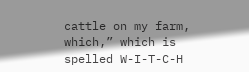cattle on my farm, which,” which is spelled W-I-T-C-H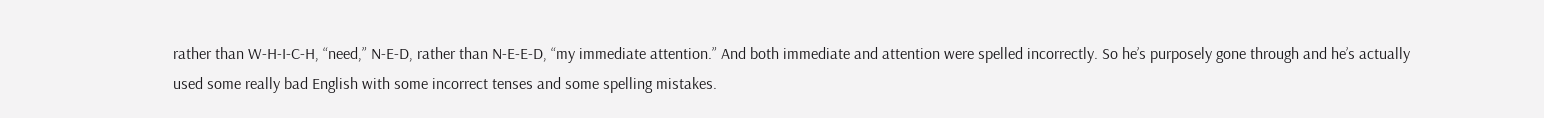rather than W-H-I-C-H, “need,” N-E-D, rather than N-E-E-D, “my immediate attention.” And both immediate and attention were spelled incorrectly. So he’s purposely gone through and he’s actually used some really bad English with some incorrect tenses and some spelling mistakes.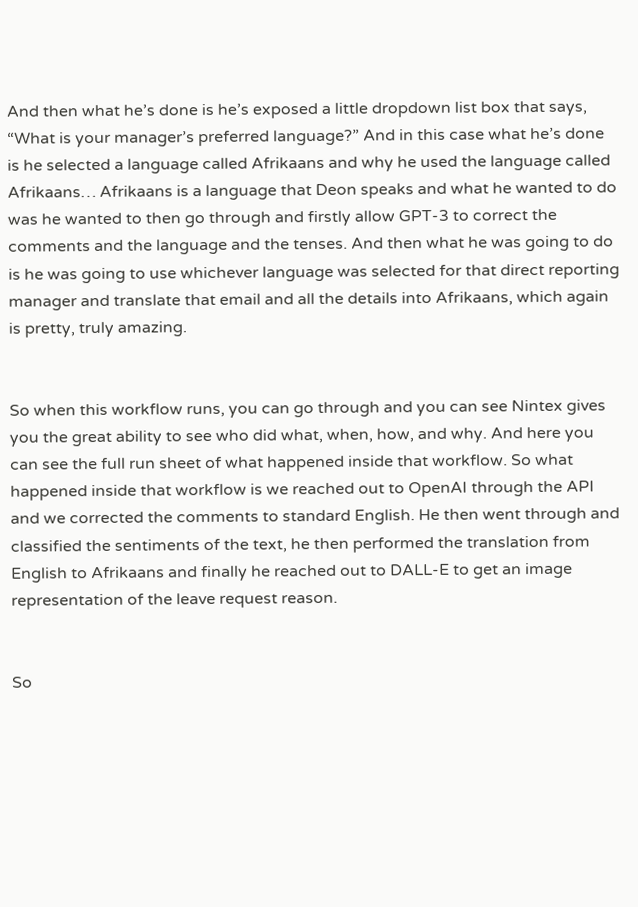And then what he’s done is he’s exposed a little dropdown list box that says, “What is your manager’s preferred language?” And in this case what he’s done is he selected a language called Afrikaans and why he used the language called Afrikaans… Afrikaans is a language that Deon speaks and what he wanted to do was he wanted to then go through and firstly allow GPT-3 to correct the comments and the language and the tenses. And then what he was going to do is he was going to use whichever language was selected for that direct reporting manager and translate that email and all the details into Afrikaans, which again is pretty, truly amazing.


So when this workflow runs, you can go through and you can see Nintex gives you the great ability to see who did what, when, how, and why. And here you can see the full run sheet of what happened inside that workflow. So what happened inside that workflow is we reached out to OpenAI through the API and we corrected the comments to standard English. He then went through and classified the sentiments of the text, he then performed the translation from English to Afrikaans and finally he reached out to DALL-E to get an image representation of the leave request reason.


So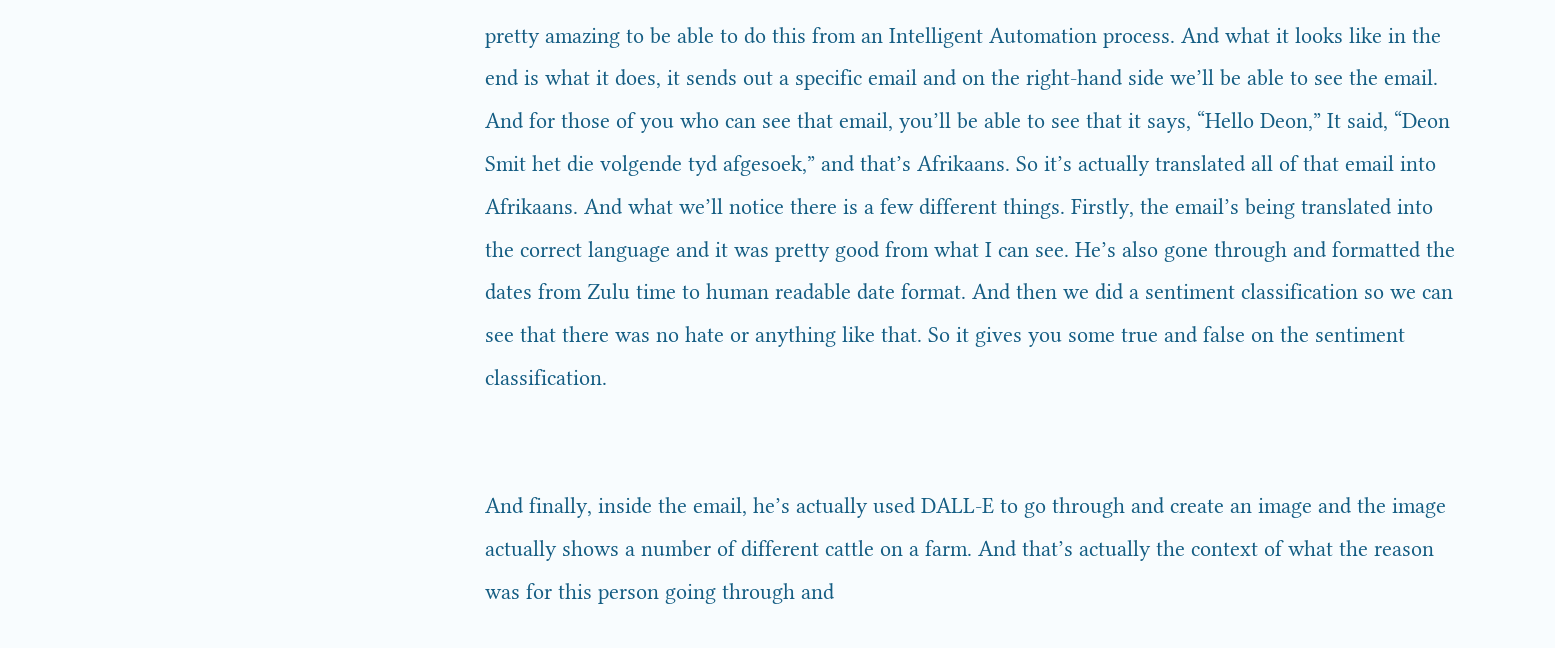pretty amazing to be able to do this from an Intelligent Automation process. And what it looks like in the end is what it does, it sends out a specific email and on the right-hand side we’ll be able to see the email. And for those of you who can see that email, you’ll be able to see that it says, “Hello Deon,” It said, “Deon Smit het die volgende tyd afgesoek,” and that’s Afrikaans. So it’s actually translated all of that email into Afrikaans. And what we’ll notice there is a few different things. Firstly, the email’s being translated into the correct language and it was pretty good from what I can see. He’s also gone through and formatted the dates from Zulu time to human readable date format. And then we did a sentiment classification so we can see that there was no hate or anything like that. So it gives you some true and false on the sentiment classification.


And finally, inside the email, he’s actually used DALL-E to go through and create an image and the image actually shows a number of different cattle on a farm. And that’s actually the context of what the reason was for this person going through and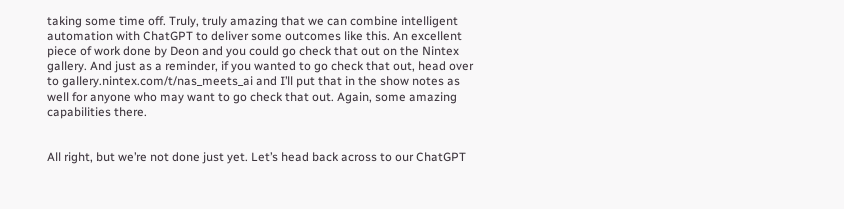taking some time off. Truly, truly amazing that we can combine intelligent automation with ChatGPT to deliver some outcomes like this. An excellent piece of work done by Deon and you could go check that out on the Nintex gallery. And just as a reminder, if you wanted to go check that out, head over to gallery.nintex.com/t/nas_meets_ai and I’ll put that in the show notes as well for anyone who may want to go check that out. Again, some amazing capabilities there.


All right, but we’re not done just yet. Let’s head back across to our ChatGPT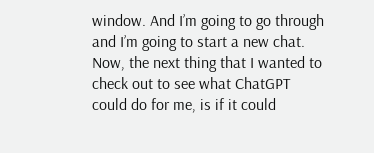window. And I’m going to go through and I’m going to start a new chat. Now, the next thing that I wanted to check out to see what ChatGPT could do for me, is if it could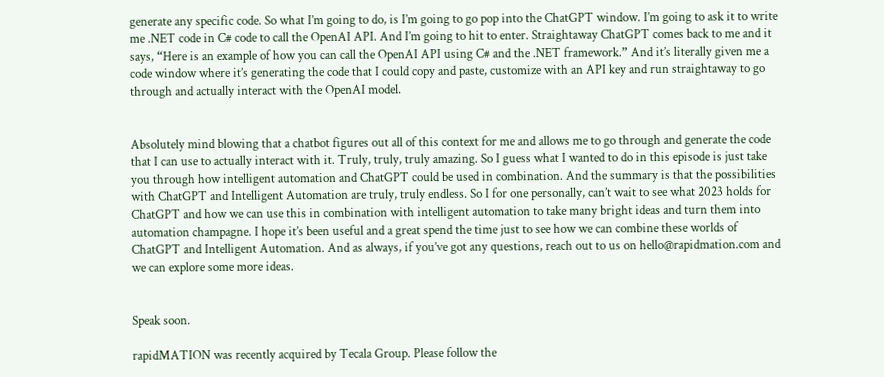generate any specific code. So what I’m going to do, is I’m going to go pop into the ChatGPT window. I’m going to ask it to write me .NET code in C# code to call the OpenAI API. And I’m going to hit to enter. Straightaway ChatGPT comes back to me and it says, “Here is an example of how you can call the OpenAI API using C# and the .NET framework.” And it’s literally given me a code window where it’s generating the code that I could copy and paste, customize with an API key and run straightaway to go through and actually interact with the OpenAI model.


Absolutely mind blowing that a chatbot figures out all of this context for me and allows me to go through and generate the code that I can use to actually interact with it. Truly, truly, truly amazing. So I guess what I wanted to do in this episode is just take you through how intelligent automation and ChatGPT could be used in combination. And the summary is that the possibilities with ChatGPT and Intelligent Automation are truly, truly endless. So I for one personally, can’t wait to see what 2023 holds for ChatGPT and how we can use this in combination with intelligent automation to take many bright ideas and turn them into automation champagne. I hope it’s been useful and a great spend the time just to see how we can combine these worlds of ChatGPT and Intelligent Automation. And as always, if you’ve got any questions, reach out to us on hello@rapidmation.com and we can explore some more ideas.


Speak soon.

rapidMATION was recently acquired by Tecala Group. Please follow the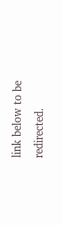link below to be redirected.